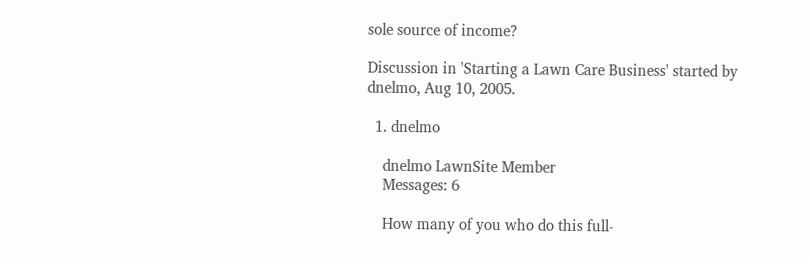sole source of income?

Discussion in 'Starting a Lawn Care Business' started by dnelmo, Aug 10, 2005.

  1. dnelmo

    dnelmo LawnSite Member
    Messages: 6

    How many of you who do this full-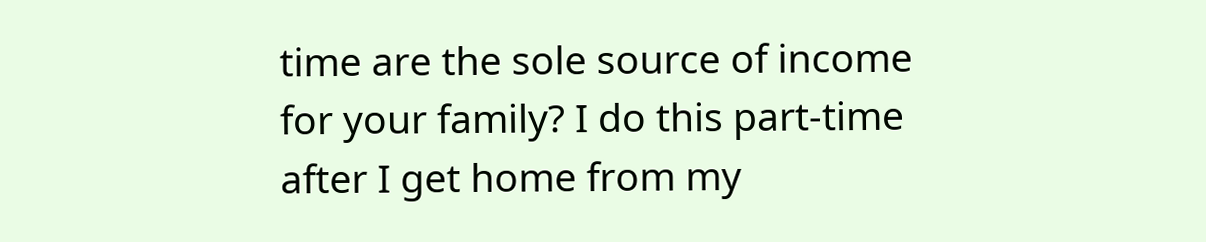time are the sole source of income for your family? I do this part-time after I get home from my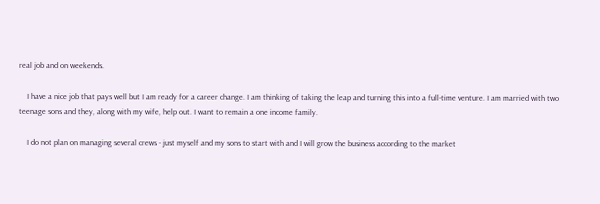real job and on weekends.

    I have a nice job that pays well but I am ready for a career change. I am thinking of taking the leap and turning this into a full-time venture. I am married with two teenage sons and they, along with my wife, help out. I want to remain a one income family.

    I do not plan on managing several crews - just myself and my sons to start with and I will grow the business according to the market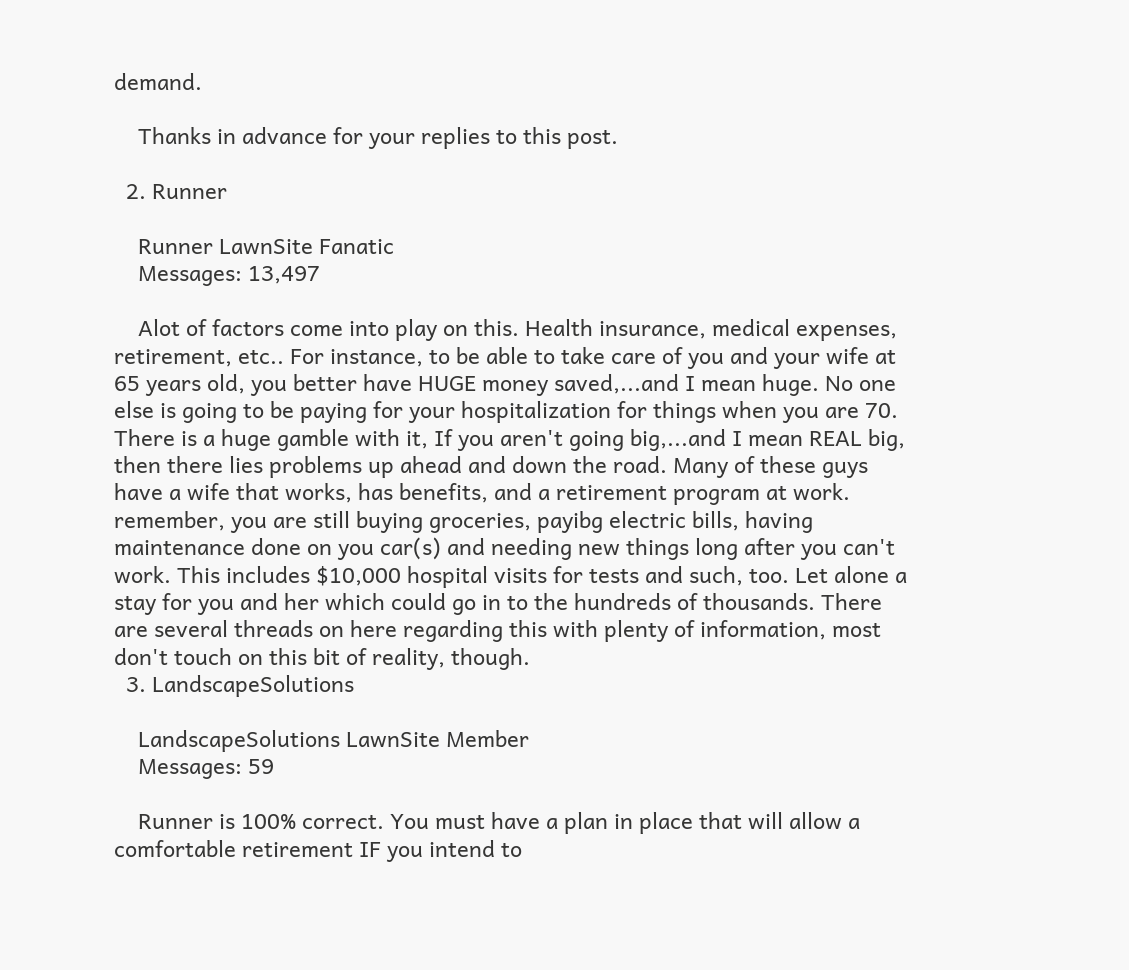demand.

    Thanks in advance for your replies to this post.

  2. Runner

    Runner LawnSite Fanatic
    Messages: 13,497

    Alot of factors come into play on this. Health insurance, medical expenses, retirement, etc.. For instance, to be able to take care of you and your wife at 65 years old, you better have HUGE money saved,...and I mean huge. No one else is going to be paying for your hospitalization for things when you are 70. There is a huge gamble with it, If you aren't going big,...and I mean REAL big, then there lies problems up ahead and down the road. Many of these guys have a wife that works, has benefits, and a retirement program at work. remember, you are still buying groceries, payibg electric bills, having maintenance done on you car(s) and needing new things long after you can't work. This includes $10,000 hospital visits for tests and such, too. Let alone a stay for you and her which could go in to the hundreds of thousands. There are several threads on here regarding this with plenty of information, most don't touch on this bit of reality, though.
  3. LandscapeSolutions

    LandscapeSolutions LawnSite Member
    Messages: 59

    Runner is 100% correct. You must have a plan in place that will allow a comfortable retirement IF you intend to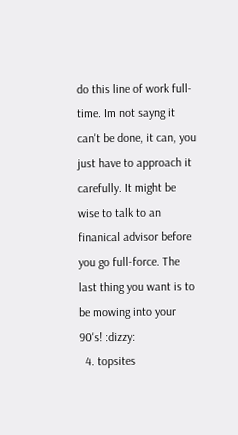do this line of work full-time. Im not sayng it can't be done, it can, you just have to approach it carefully. It might be wise to talk to an finanical advisor before you go full-force. The last thing you want is to be mowing into your 90's! :dizzy:
  4. topsites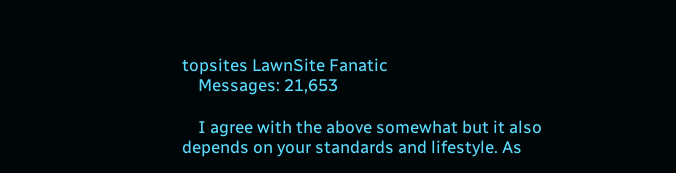topsites LawnSite Fanatic
    Messages: 21,653

    I agree with the above somewhat but it also depends on your standards and lifestyle. As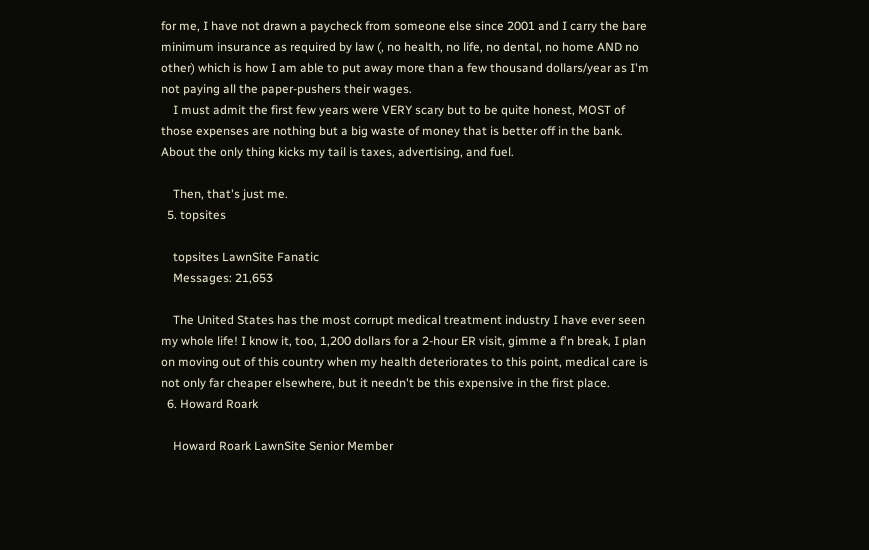for me, I have not drawn a paycheck from someone else since 2001 and I carry the bare minimum insurance as required by law (, no health, no life, no dental, no home AND no other) which is how I am able to put away more than a few thousand dollars/year as I'm not paying all the paper-pushers their wages.
    I must admit the first few years were VERY scary but to be quite honest, MOST of those expenses are nothing but a big waste of money that is better off in the bank. About the only thing kicks my tail is taxes, advertising, and fuel.

    Then, that's just me.
  5. topsites

    topsites LawnSite Fanatic
    Messages: 21,653

    The United States has the most corrupt medical treatment industry I have ever seen my whole life! I know it, too, 1,200 dollars for a 2-hour ER visit, gimme a f'n break, I plan on moving out of this country when my health deteriorates to this point, medical care is not only far cheaper elsewhere, but it needn't be this expensive in the first place.
  6. Howard Roark

    Howard Roark LawnSite Senior Member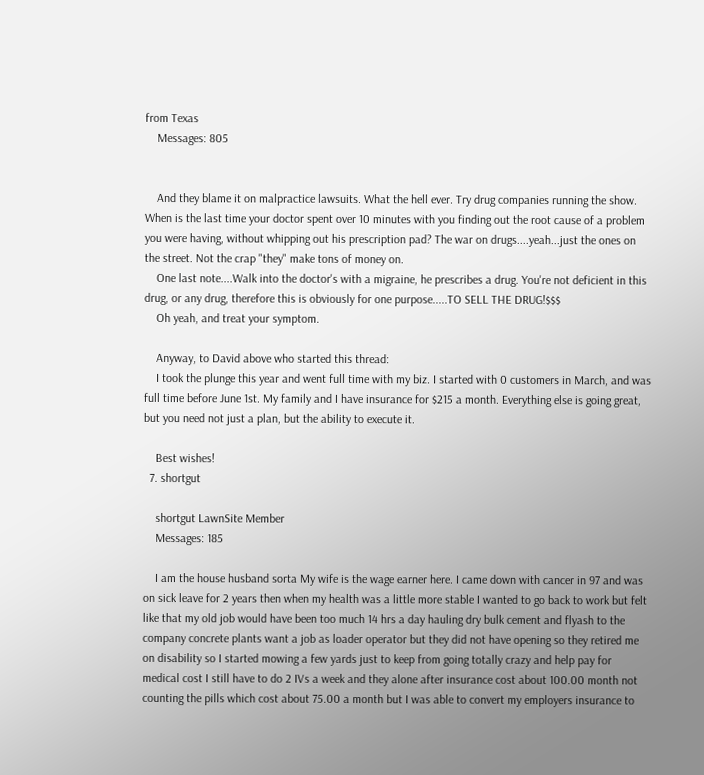from Texas
    Messages: 805


    And they blame it on malpractice lawsuits. What the hell ever. Try drug companies running the show. When is the last time your doctor spent over 10 minutes with you finding out the root cause of a problem you were having, without whipping out his prescription pad? The war on drugs....yeah...just the ones on the street. Not the crap "they" make tons of money on.
    One last note....Walk into the doctor's with a migraine, he prescribes a drug. You're not deficient in this drug, or any drug, therefore this is obviously for one purpose.....TO SELL THE DRUG!$$$
    Oh yeah, and treat your symptom.

    Anyway, to David above who started this thread:
    I took the plunge this year and went full time with my biz. I started with 0 customers in March, and was full time before June 1st. My family and I have insurance for $215 a month. Everything else is going great, but you need not just a plan, but the ability to execute it.

    Best wishes!
  7. shortgut

    shortgut LawnSite Member
    Messages: 185

    I am the house husband sorta My wife is the wage earner here. I came down with cancer in 97 and was on sick leave for 2 years then when my health was a little more stable I wanted to go back to work but felt like that my old job would have been too much 14 hrs a day hauling dry bulk cement and flyash to the company concrete plants want a job as loader operator but they did not have opening so they retired me on disability so I started mowing a few yards just to keep from going totally crazy and help pay for medical cost I still have to do 2 IVs a week and they alone after insurance cost about 100.00 month not counting the pills which cost about 75.00 a month but I was able to convert my employers insurance to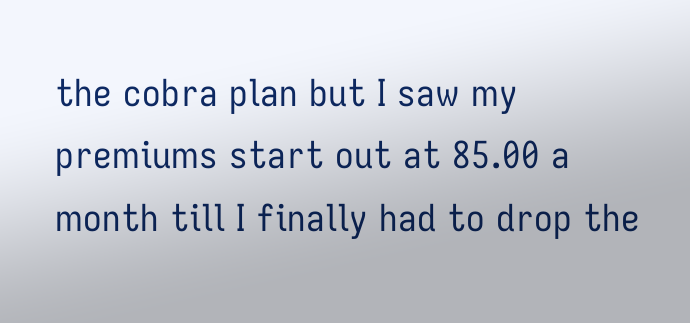the cobra plan but I saw my premiums start out at 85.00 a month till I finally had to drop the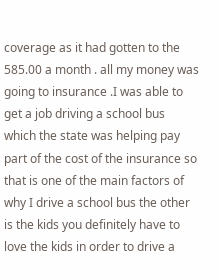coverage as it had gotten to the 585.00 a month . all my money was going to insurance .I was able to get a job driving a school bus which the state was helping pay part of the cost of the insurance so that is one of the main factors of why I drive a school bus the other is the kids you definitely have to love the kids in order to drive a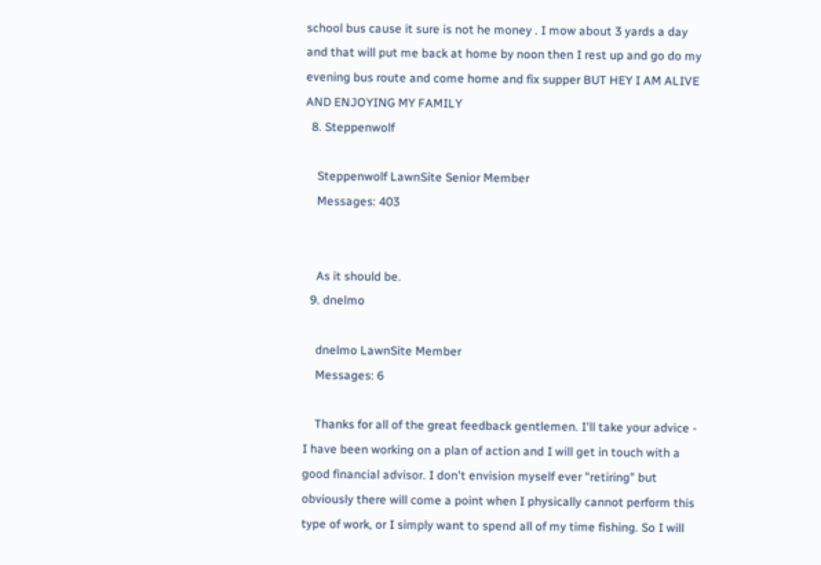school bus cause it sure is not he money . I mow about 3 yards a day and that will put me back at home by noon then I rest up and go do my evening bus route and come home and fix supper BUT HEY I AM ALIVE AND ENJOYING MY FAMILY
  8. Steppenwolf

    Steppenwolf LawnSite Senior Member
    Messages: 403


    As it should be.
  9. dnelmo

    dnelmo LawnSite Member
    Messages: 6

    Thanks for all of the great feedback gentlemen. I'll take your advice - I have been working on a plan of action and I will get in touch with a good financial advisor. I don't envision myself ever "retiring" but obviously there will come a point when I physically cannot perform this type of work, or I simply want to spend all of my time fishing. So I will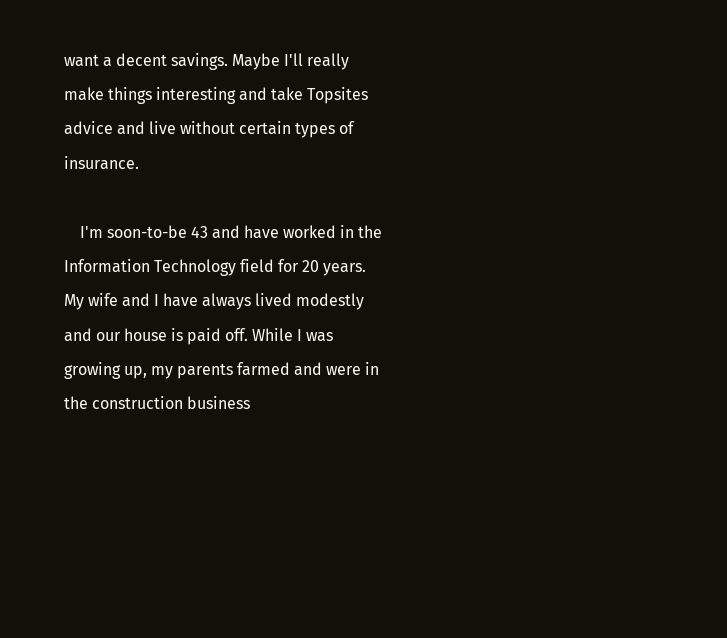want a decent savings. Maybe I'll really make things interesting and take Topsites advice and live without certain types of insurance.

    I'm soon-to-be 43 and have worked in the Information Technology field for 20 years. My wife and I have always lived modestly and our house is paid off. While I was growing up, my parents farmed and were in the construction business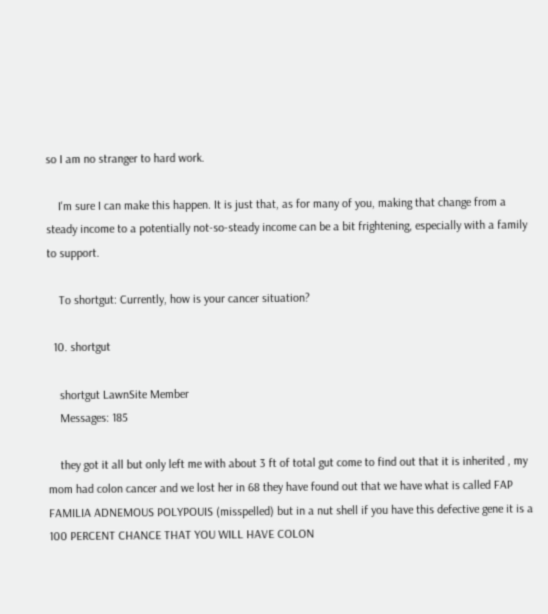so I am no stranger to hard work.

    I'm sure I can make this happen. It is just that, as for many of you, making that change from a steady income to a potentially not-so-steady income can be a bit frightening, especially with a family to support.

    To shortgut: Currently, how is your cancer situation?

  10. shortgut

    shortgut LawnSite Member
    Messages: 185

    they got it all but only left me with about 3 ft of total gut come to find out that it is inherited , my mom had colon cancer and we lost her in 68 they have found out that we have what is called FAP FAMILIA ADNEMOUS POLYPOUIS (misspelled) but in a nut shell if you have this defective gene it is a 100 PERCENT CHANCE THAT YOU WILL HAVE COLON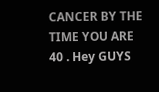CANCER BY THE TIME YOU ARE 40 . Hey GUYS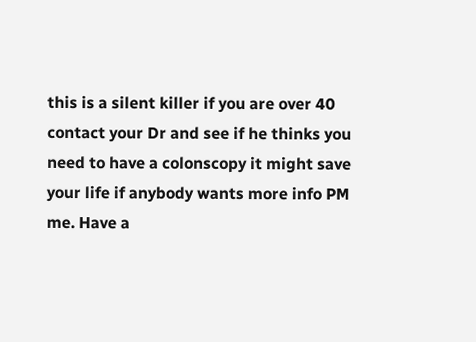this is a silent killer if you are over 40 contact your Dr and see if he thinks you need to have a colonscopy it might save your life if anybody wants more info PM me. Have a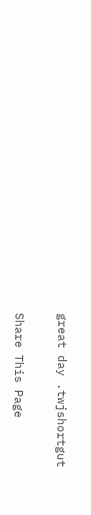great day .twjshortgut

Share This Page